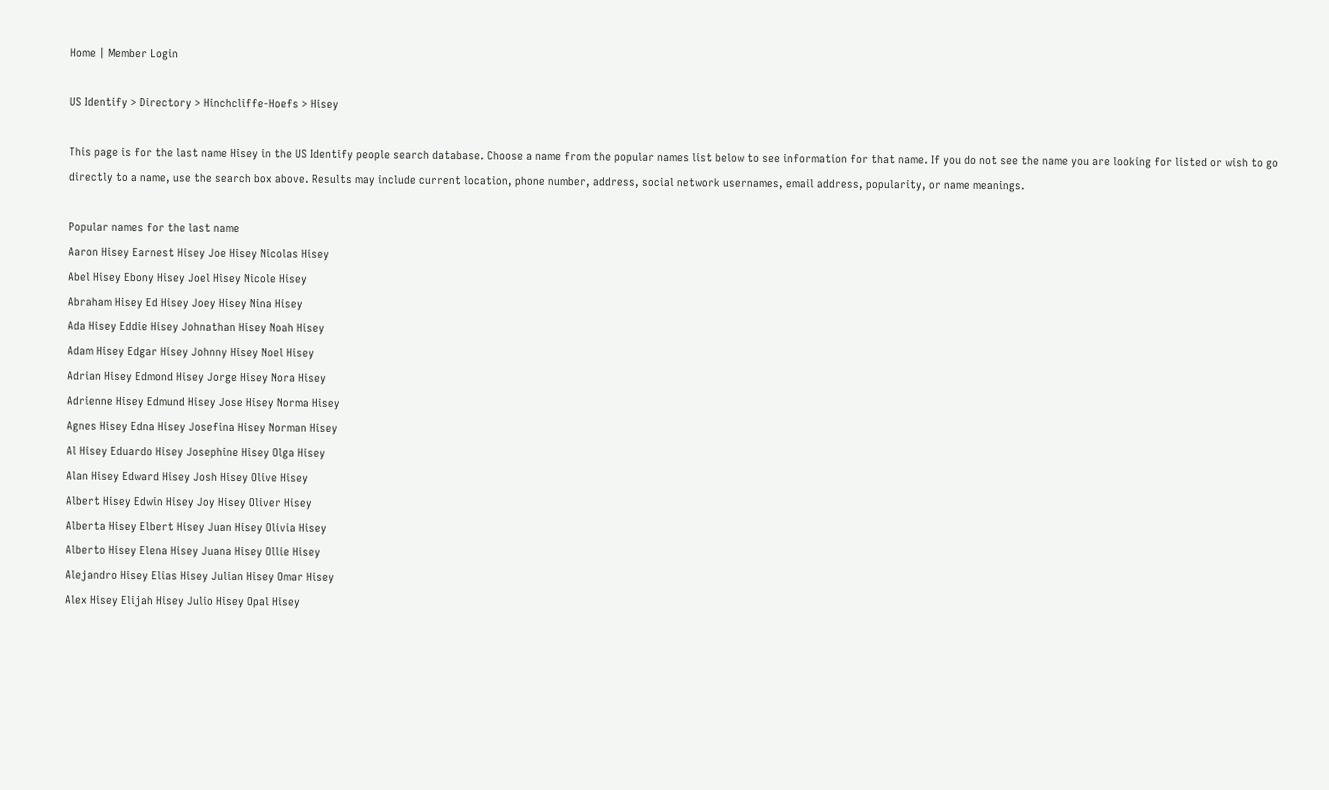Home | Member Login

US Identify > Directory > Hinchcliffe-Hoefs > Hisey

This page is for the last name Hisey in the US Identify people search database. Choose a name from the popular names list below to see information for that name. If you do not see the name you are looking for listed or wish to go directly to a name, use the search box above. Results may include current location, phone number, address, social network usernames, email address, popularity, or name meanings.

Popular names for the last name
Aaron Hisey Earnest Hisey Joe Hisey Nicolas Hisey
Abel Hisey Ebony Hisey Joel Hisey Nicole Hisey
Abraham Hisey Ed Hisey Joey Hisey Nina Hisey
Ada Hisey Eddie Hisey Johnathan Hisey Noah Hisey
Adam Hisey Edgar Hisey Johnny Hisey Noel Hisey
Adrian Hisey Edmond Hisey Jorge Hisey Nora Hisey
Adrienne Hisey Edmund Hisey Jose Hisey Norma Hisey
Agnes Hisey Edna Hisey Josefina Hisey Norman Hisey
Al Hisey Eduardo Hisey Josephine Hisey Olga Hisey
Alan Hisey Edward Hisey Josh Hisey Olive Hisey
Albert Hisey Edwin Hisey Joy Hisey Oliver Hisey
Alberta Hisey Elbert Hisey Juan Hisey Olivia Hisey
Alberto Hisey Elena Hisey Juana Hisey Ollie Hisey
Alejandro Hisey Elias Hisey Julian Hisey Omar Hisey
Alex Hisey Elijah Hisey Julio Hisey Opal Hisey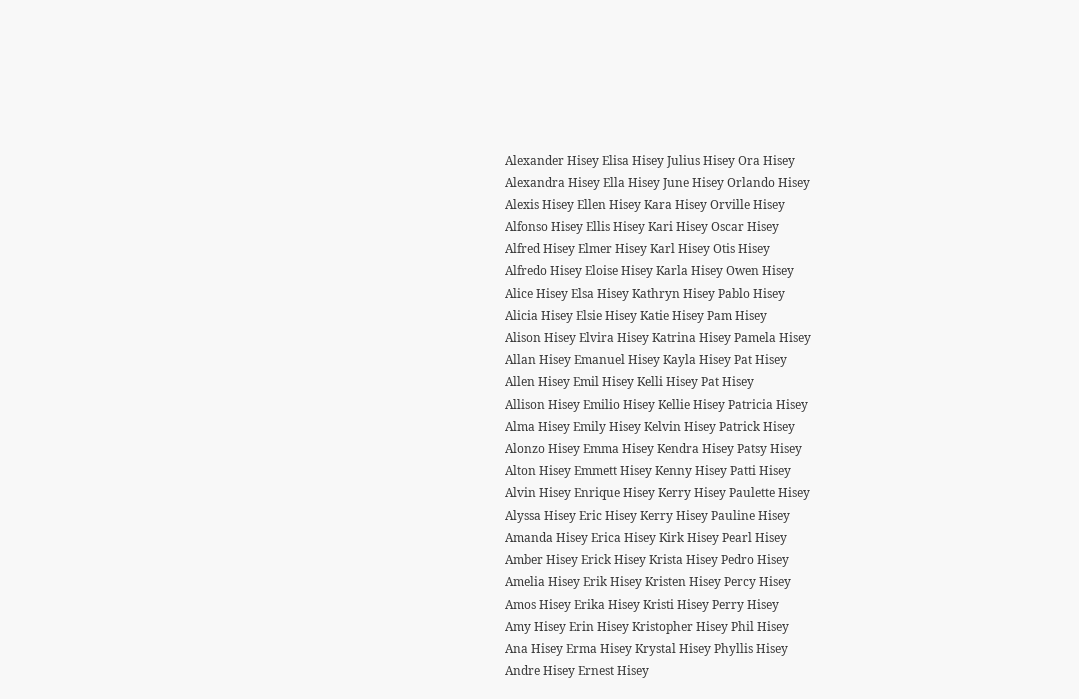Alexander Hisey Elisa Hisey Julius Hisey Ora Hisey
Alexandra Hisey Ella Hisey June Hisey Orlando Hisey
Alexis Hisey Ellen Hisey Kara Hisey Orville Hisey
Alfonso Hisey Ellis Hisey Kari Hisey Oscar Hisey
Alfred Hisey Elmer Hisey Karl Hisey Otis Hisey
Alfredo Hisey Eloise Hisey Karla Hisey Owen Hisey
Alice Hisey Elsa Hisey Kathryn Hisey Pablo Hisey
Alicia Hisey Elsie Hisey Katie Hisey Pam Hisey
Alison Hisey Elvira Hisey Katrina Hisey Pamela Hisey
Allan Hisey Emanuel Hisey Kayla Hisey Pat Hisey
Allen Hisey Emil Hisey Kelli Hisey Pat Hisey
Allison Hisey Emilio Hisey Kellie Hisey Patricia Hisey
Alma Hisey Emily Hisey Kelvin Hisey Patrick Hisey
Alonzo Hisey Emma Hisey Kendra Hisey Patsy Hisey
Alton Hisey Emmett Hisey Kenny Hisey Patti Hisey
Alvin Hisey Enrique Hisey Kerry Hisey Paulette Hisey
Alyssa Hisey Eric Hisey Kerry Hisey Pauline Hisey
Amanda Hisey Erica Hisey Kirk Hisey Pearl Hisey
Amber Hisey Erick Hisey Krista Hisey Pedro Hisey
Amelia Hisey Erik Hisey Kristen Hisey Percy Hisey
Amos Hisey Erika Hisey Kristi Hisey Perry Hisey
Amy Hisey Erin Hisey Kristopher Hisey Phil Hisey
Ana Hisey Erma Hisey Krystal Hisey Phyllis Hisey
Andre Hisey Ernest Hisey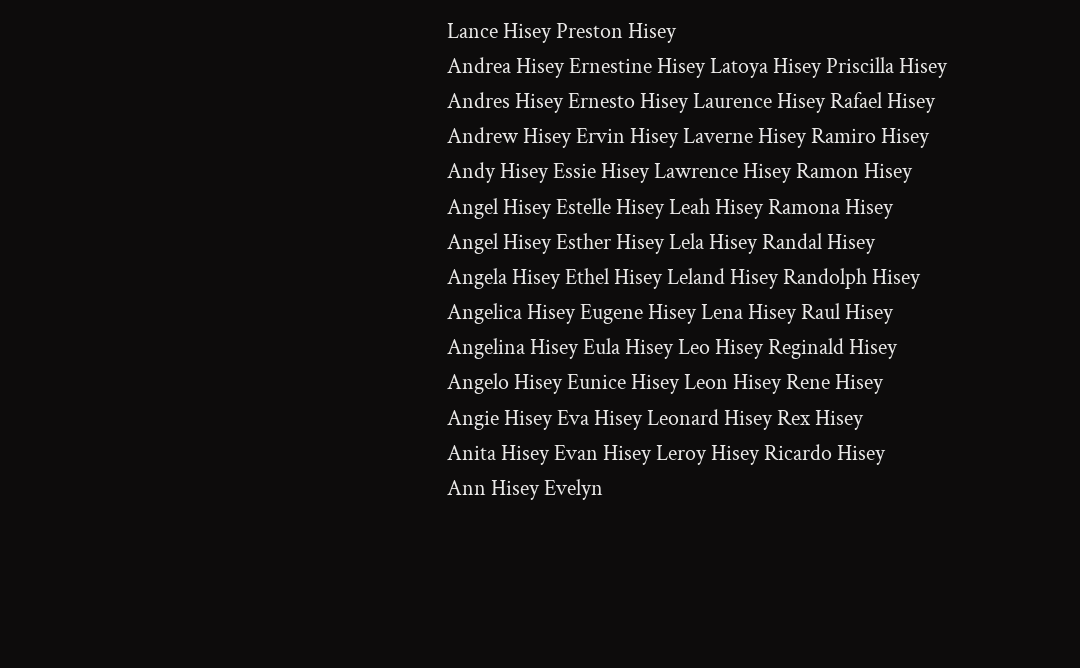Lance Hisey Preston Hisey
Andrea Hisey Ernestine Hisey Latoya Hisey Priscilla Hisey
Andres Hisey Ernesto Hisey Laurence Hisey Rafael Hisey
Andrew Hisey Ervin Hisey Laverne Hisey Ramiro Hisey
Andy Hisey Essie Hisey Lawrence Hisey Ramon Hisey
Angel Hisey Estelle Hisey Leah Hisey Ramona Hisey
Angel Hisey Esther Hisey Lela Hisey Randal Hisey
Angela Hisey Ethel Hisey Leland Hisey Randolph Hisey
Angelica Hisey Eugene Hisey Lena Hisey Raul Hisey
Angelina Hisey Eula Hisey Leo Hisey Reginald Hisey
Angelo Hisey Eunice Hisey Leon Hisey Rene Hisey
Angie Hisey Eva Hisey Leonard Hisey Rex Hisey
Anita Hisey Evan Hisey Leroy Hisey Ricardo Hisey
Ann Hisey Evelyn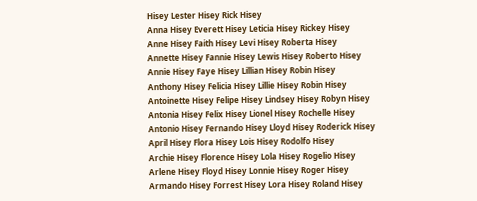Hisey Lester Hisey Rick Hisey
Anna Hisey Everett Hisey Leticia Hisey Rickey Hisey
Anne Hisey Faith Hisey Levi Hisey Roberta Hisey
Annette Hisey Fannie Hisey Lewis Hisey Roberto Hisey
Annie Hisey Faye Hisey Lillian Hisey Robin Hisey
Anthony Hisey Felicia Hisey Lillie Hisey Robin Hisey
Antoinette Hisey Felipe Hisey Lindsey Hisey Robyn Hisey
Antonia Hisey Felix Hisey Lionel Hisey Rochelle Hisey
Antonio Hisey Fernando Hisey Lloyd Hisey Roderick Hisey
April Hisey Flora Hisey Lois Hisey Rodolfo Hisey
Archie Hisey Florence Hisey Lola Hisey Rogelio Hisey
Arlene Hisey Floyd Hisey Lonnie Hisey Roger Hisey
Armando Hisey Forrest Hisey Lora Hisey Roland Hisey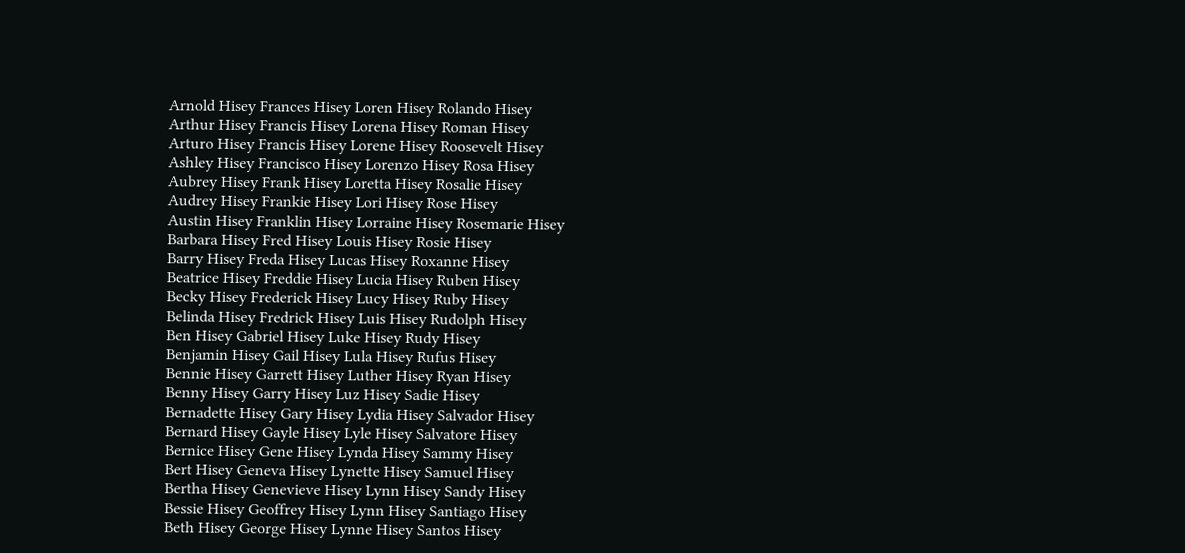Arnold Hisey Frances Hisey Loren Hisey Rolando Hisey
Arthur Hisey Francis Hisey Lorena Hisey Roman Hisey
Arturo Hisey Francis Hisey Lorene Hisey Roosevelt Hisey
Ashley Hisey Francisco Hisey Lorenzo Hisey Rosa Hisey
Aubrey Hisey Frank Hisey Loretta Hisey Rosalie Hisey
Audrey Hisey Frankie Hisey Lori Hisey Rose Hisey
Austin Hisey Franklin Hisey Lorraine Hisey Rosemarie Hisey
Barbara Hisey Fred Hisey Louis Hisey Rosie Hisey
Barry Hisey Freda Hisey Lucas Hisey Roxanne Hisey
Beatrice Hisey Freddie Hisey Lucia Hisey Ruben Hisey
Becky Hisey Frederick Hisey Lucy Hisey Ruby Hisey
Belinda Hisey Fredrick Hisey Luis Hisey Rudolph Hisey
Ben Hisey Gabriel Hisey Luke Hisey Rudy Hisey
Benjamin Hisey Gail Hisey Lula Hisey Rufus Hisey
Bennie Hisey Garrett Hisey Luther Hisey Ryan Hisey
Benny Hisey Garry Hisey Luz Hisey Sadie Hisey
Bernadette Hisey Gary Hisey Lydia Hisey Salvador Hisey
Bernard Hisey Gayle Hisey Lyle Hisey Salvatore Hisey
Bernice Hisey Gene Hisey Lynda Hisey Sammy Hisey
Bert Hisey Geneva Hisey Lynette Hisey Samuel Hisey
Bertha Hisey Genevieve Hisey Lynn Hisey Sandy Hisey
Bessie Hisey Geoffrey Hisey Lynn Hisey Santiago Hisey
Beth Hisey George Hisey Lynne Hisey Santos Hisey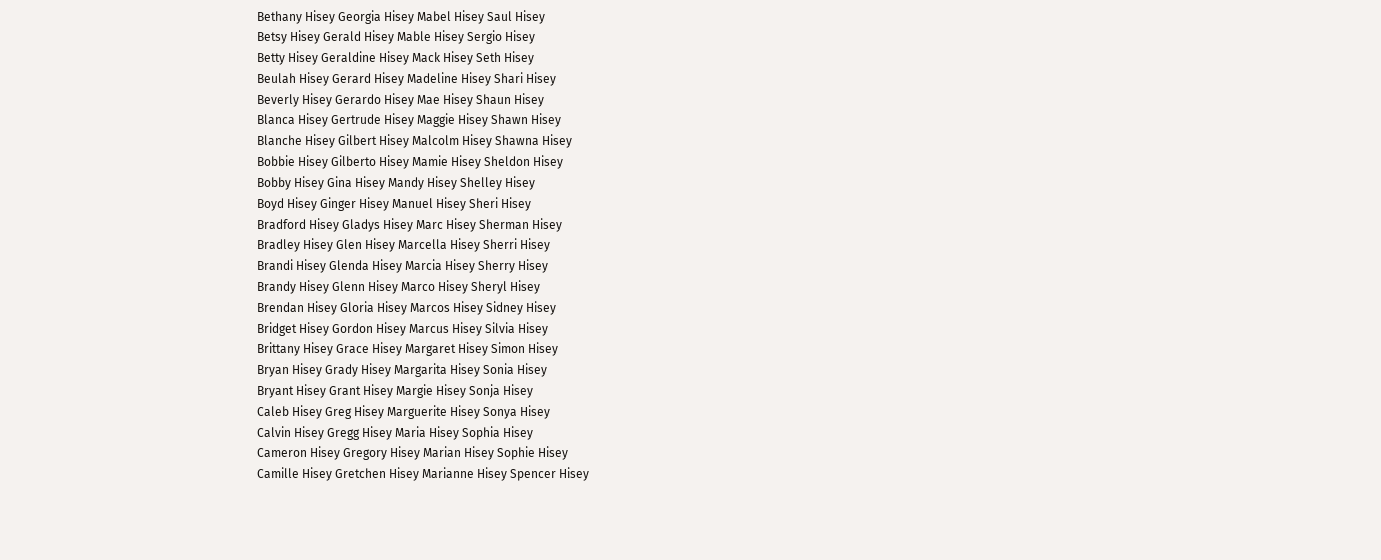Bethany Hisey Georgia Hisey Mabel Hisey Saul Hisey
Betsy Hisey Gerald Hisey Mable Hisey Sergio Hisey
Betty Hisey Geraldine Hisey Mack Hisey Seth Hisey
Beulah Hisey Gerard Hisey Madeline Hisey Shari Hisey
Beverly Hisey Gerardo Hisey Mae Hisey Shaun Hisey
Blanca Hisey Gertrude Hisey Maggie Hisey Shawn Hisey
Blanche Hisey Gilbert Hisey Malcolm Hisey Shawna Hisey
Bobbie Hisey Gilberto Hisey Mamie Hisey Sheldon Hisey
Bobby Hisey Gina Hisey Mandy Hisey Shelley Hisey
Boyd Hisey Ginger Hisey Manuel Hisey Sheri Hisey
Bradford Hisey Gladys Hisey Marc Hisey Sherman Hisey
Bradley Hisey Glen Hisey Marcella Hisey Sherri Hisey
Brandi Hisey Glenda Hisey Marcia Hisey Sherry Hisey
Brandy Hisey Glenn Hisey Marco Hisey Sheryl Hisey
Brendan Hisey Gloria Hisey Marcos Hisey Sidney Hisey
Bridget Hisey Gordon Hisey Marcus Hisey Silvia Hisey
Brittany Hisey Grace Hisey Margaret Hisey Simon Hisey
Bryan Hisey Grady Hisey Margarita Hisey Sonia Hisey
Bryant Hisey Grant Hisey Margie Hisey Sonja Hisey
Caleb Hisey Greg Hisey Marguerite Hisey Sonya Hisey
Calvin Hisey Gregg Hisey Maria Hisey Sophia Hisey
Cameron Hisey Gregory Hisey Marian Hisey Sophie Hisey
Camille Hisey Gretchen Hisey Marianne Hisey Spencer Hisey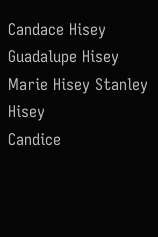Candace Hisey Guadalupe Hisey Marie Hisey Stanley Hisey
Candice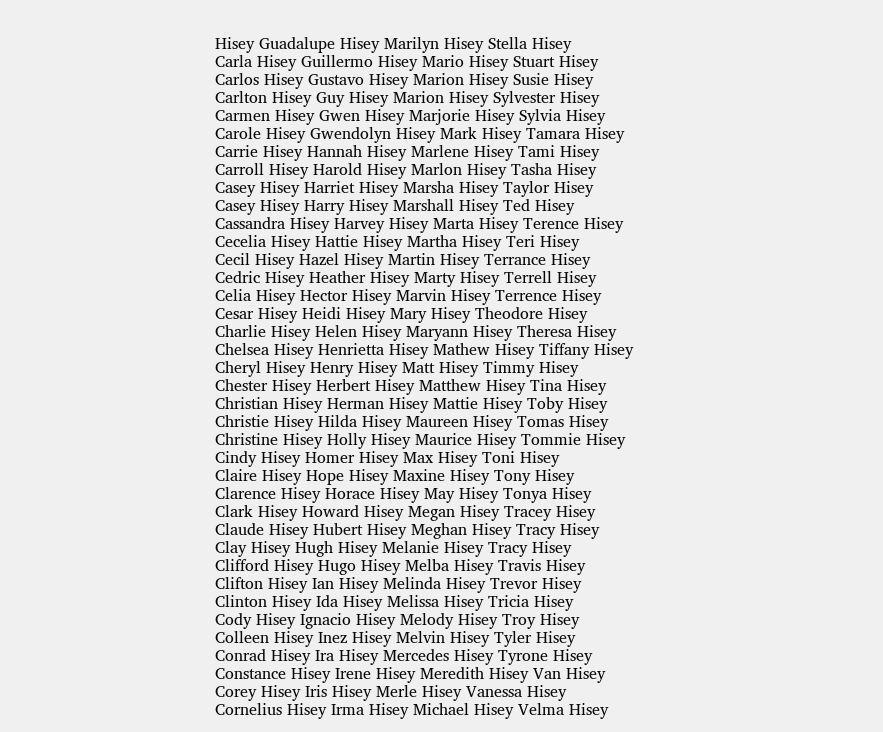Hisey Guadalupe Hisey Marilyn Hisey Stella Hisey
Carla Hisey Guillermo Hisey Mario Hisey Stuart Hisey
Carlos Hisey Gustavo Hisey Marion Hisey Susie Hisey
Carlton Hisey Guy Hisey Marion Hisey Sylvester Hisey
Carmen Hisey Gwen Hisey Marjorie Hisey Sylvia Hisey
Carole Hisey Gwendolyn Hisey Mark Hisey Tamara Hisey
Carrie Hisey Hannah Hisey Marlene Hisey Tami Hisey
Carroll Hisey Harold Hisey Marlon Hisey Tasha Hisey
Casey Hisey Harriet Hisey Marsha Hisey Taylor Hisey
Casey Hisey Harry Hisey Marshall Hisey Ted Hisey
Cassandra Hisey Harvey Hisey Marta Hisey Terence Hisey
Cecelia Hisey Hattie Hisey Martha Hisey Teri Hisey
Cecil Hisey Hazel Hisey Martin Hisey Terrance Hisey
Cedric Hisey Heather Hisey Marty Hisey Terrell Hisey
Celia Hisey Hector Hisey Marvin Hisey Terrence Hisey
Cesar Hisey Heidi Hisey Mary Hisey Theodore Hisey
Charlie Hisey Helen Hisey Maryann Hisey Theresa Hisey
Chelsea Hisey Henrietta Hisey Mathew Hisey Tiffany Hisey
Cheryl Hisey Henry Hisey Matt Hisey Timmy Hisey
Chester Hisey Herbert Hisey Matthew Hisey Tina Hisey
Christian Hisey Herman Hisey Mattie Hisey Toby Hisey
Christie Hisey Hilda Hisey Maureen Hisey Tomas Hisey
Christine Hisey Holly Hisey Maurice Hisey Tommie Hisey
Cindy Hisey Homer Hisey Max Hisey Toni Hisey
Claire Hisey Hope Hisey Maxine Hisey Tony Hisey
Clarence Hisey Horace Hisey May Hisey Tonya Hisey
Clark Hisey Howard Hisey Megan Hisey Tracey Hisey
Claude Hisey Hubert Hisey Meghan Hisey Tracy Hisey
Clay Hisey Hugh Hisey Melanie Hisey Tracy Hisey
Clifford Hisey Hugo Hisey Melba Hisey Travis Hisey
Clifton Hisey Ian Hisey Melinda Hisey Trevor Hisey
Clinton Hisey Ida Hisey Melissa Hisey Tricia Hisey
Cody Hisey Ignacio Hisey Melody Hisey Troy Hisey
Colleen Hisey Inez Hisey Melvin Hisey Tyler Hisey
Conrad Hisey Ira Hisey Mercedes Hisey Tyrone Hisey
Constance Hisey Irene Hisey Meredith Hisey Van Hisey
Corey Hisey Iris Hisey Merle Hisey Vanessa Hisey
Cornelius Hisey Irma Hisey Michael Hisey Velma Hisey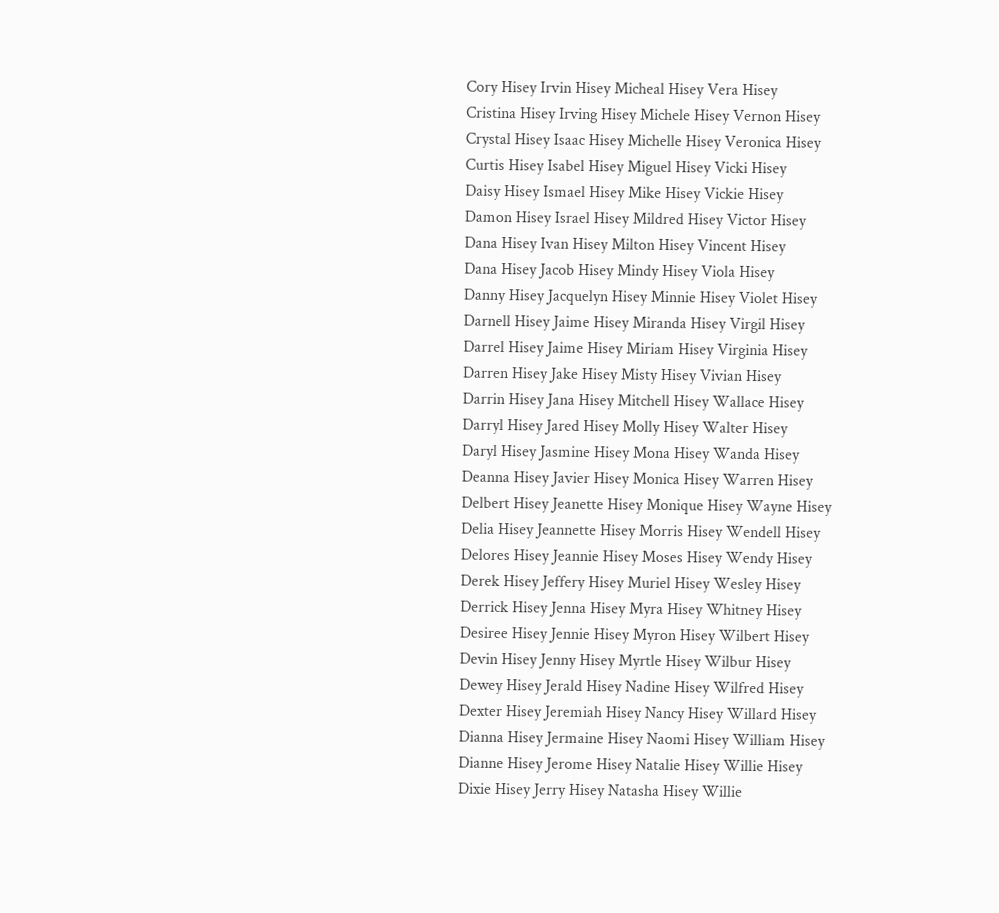Cory Hisey Irvin Hisey Micheal Hisey Vera Hisey
Cristina Hisey Irving Hisey Michele Hisey Vernon Hisey
Crystal Hisey Isaac Hisey Michelle Hisey Veronica Hisey
Curtis Hisey Isabel Hisey Miguel Hisey Vicki Hisey
Daisy Hisey Ismael Hisey Mike Hisey Vickie Hisey
Damon Hisey Israel Hisey Mildred Hisey Victor Hisey
Dana Hisey Ivan Hisey Milton Hisey Vincent Hisey
Dana Hisey Jacob Hisey Mindy Hisey Viola Hisey
Danny Hisey Jacquelyn Hisey Minnie Hisey Violet Hisey
Darnell Hisey Jaime Hisey Miranda Hisey Virgil Hisey
Darrel Hisey Jaime Hisey Miriam Hisey Virginia Hisey
Darren Hisey Jake Hisey Misty Hisey Vivian Hisey
Darrin Hisey Jana Hisey Mitchell Hisey Wallace Hisey
Darryl Hisey Jared Hisey Molly Hisey Walter Hisey
Daryl Hisey Jasmine Hisey Mona Hisey Wanda Hisey
Deanna Hisey Javier Hisey Monica Hisey Warren Hisey
Delbert Hisey Jeanette Hisey Monique Hisey Wayne Hisey
Delia Hisey Jeannette Hisey Morris Hisey Wendell Hisey
Delores Hisey Jeannie Hisey Moses Hisey Wendy Hisey
Derek Hisey Jeffery Hisey Muriel Hisey Wesley Hisey
Derrick Hisey Jenna Hisey Myra Hisey Whitney Hisey
Desiree Hisey Jennie Hisey Myron Hisey Wilbert Hisey
Devin Hisey Jenny Hisey Myrtle Hisey Wilbur Hisey
Dewey Hisey Jerald Hisey Nadine Hisey Wilfred Hisey
Dexter Hisey Jeremiah Hisey Nancy Hisey Willard Hisey
Dianna Hisey Jermaine Hisey Naomi Hisey William Hisey
Dianne Hisey Jerome Hisey Natalie Hisey Willie Hisey
Dixie Hisey Jerry Hisey Natasha Hisey Willie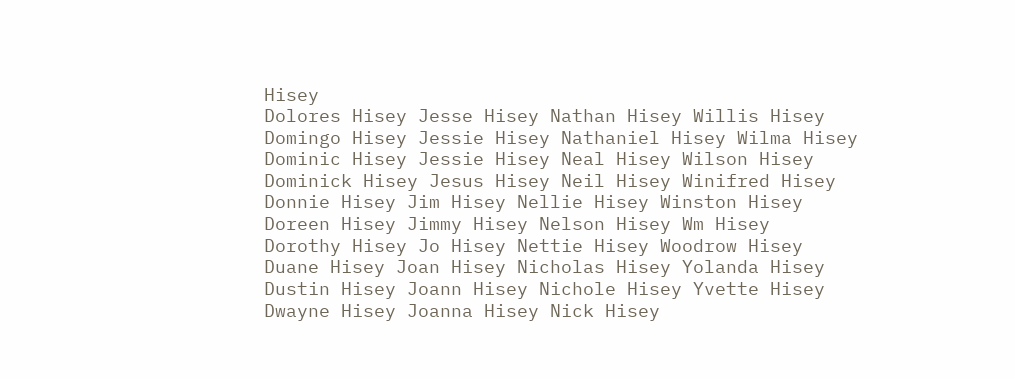Hisey
Dolores Hisey Jesse Hisey Nathan Hisey Willis Hisey
Domingo Hisey Jessie Hisey Nathaniel Hisey Wilma Hisey
Dominic Hisey Jessie Hisey Neal Hisey Wilson Hisey
Dominick Hisey Jesus Hisey Neil Hisey Winifred Hisey
Donnie Hisey Jim Hisey Nellie Hisey Winston Hisey
Doreen Hisey Jimmy Hisey Nelson Hisey Wm Hisey
Dorothy Hisey Jo Hisey Nettie Hisey Woodrow Hisey
Duane Hisey Joan Hisey Nicholas Hisey Yolanda Hisey
Dustin Hisey Joann Hisey Nichole Hisey Yvette Hisey
Dwayne Hisey Joanna Hisey Nick Hisey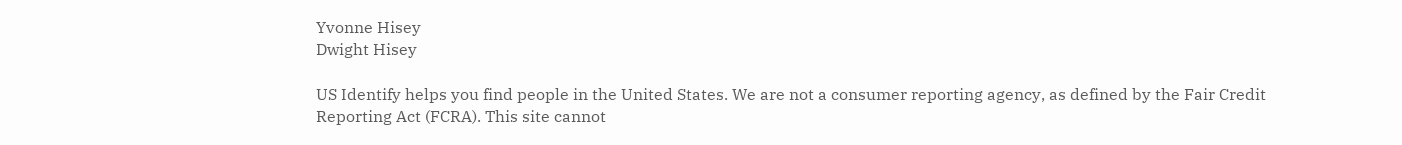Yvonne Hisey
Dwight Hisey

US Identify helps you find people in the United States. We are not a consumer reporting agency, as defined by the Fair Credit Reporting Act (FCRA). This site cannot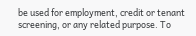be used for employment, credit or tenant screening, or any related purpose. To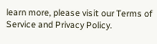learn more, please visit our Terms of Service and Privacy Policy.